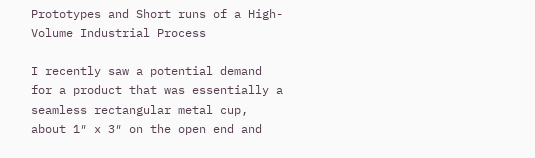Prototypes and Short runs of a High-Volume Industrial Process

I recently saw a potential demand for a product that was essentially a seamless rectangular metal cup, about 1″ x 3″ on the open end and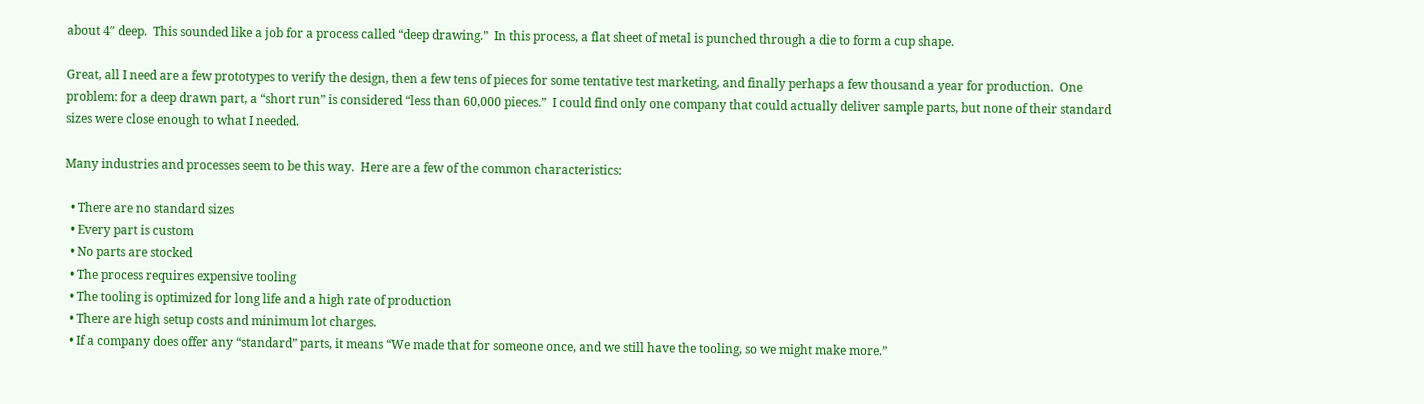about 4″ deep.  This sounded like a job for a process called “deep drawing.”  In this process, a flat sheet of metal is punched through a die to form a cup shape.

Great, all I need are a few prototypes to verify the design, then a few tens of pieces for some tentative test marketing, and finally perhaps a few thousand a year for production.  One problem: for a deep drawn part, a “short run” is considered “less than 60,000 pieces.”  I could find only one company that could actually deliver sample parts, but none of their standard sizes were close enough to what I needed.

Many industries and processes seem to be this way.  Here are a few of the common characteristics:

  • There are no standard sizes
  • Every part is custom
  • No parts are stocked
  • The process requires expensive tooling
  • The tooling is optimized for long life and a high rate of production
  • There are high setup costs and minimum lot charges.
  • If a company does offer any “standard” parts, it means “We made that for someone once, and we still have the tooling, so we might make more.”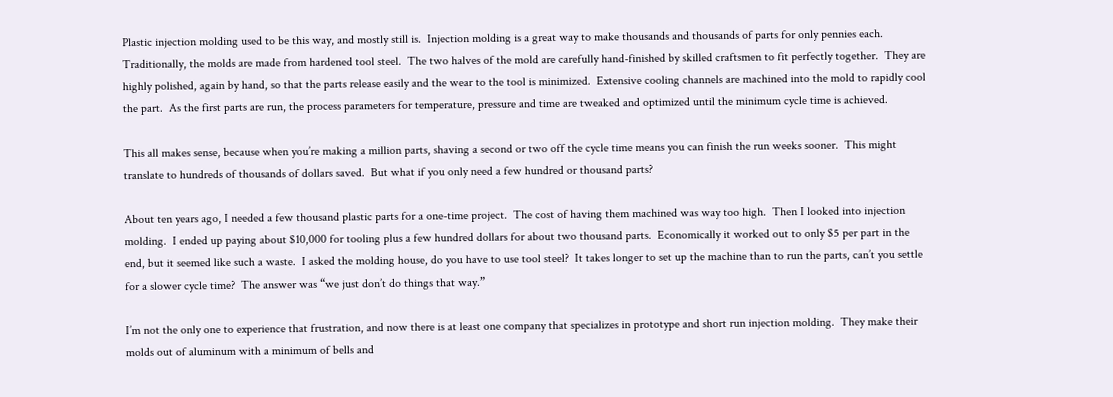Plastic injection molding used to be this way, and mostly still is.  Injection molding is a great way to make thousands and thousands of parts for only pennies each.  Traditionally, the molds are made from hardened tool steel.  The two halves of the mold are carefully hand-finished by skilled craftsmen to fit perfectly together.  They are highly polished, again by hand, so that the parts release easily and the wear to the tool is minimized.  Extensive cooling channels are machined into the mold to rapidly cool the part.  As the first parts are run, the process parameters for temperature, pressure and time are tweaked and optimized until the minimum cycle time is achieved.

This all makes sense, because when you’re making a million parts, shaving a second or two off the cycle time means you can finish the run weeks sooner.  This might translate to hundreds of thousands of dollars saved.  But what if you only need a few hundred or thousand parts?

About ten years ago, I needed a few thousand plastic parts for a one-time project.  The cost of having them machined was way too high.  Then I looked into injection molding.  I ended up paying about $10,000 for tooling plus a few hundred dollars for about two thousand parts.  Economically it worked out to only $5 per part in the end, but it seemed like such a waste.  I asked the molding house, do you have to use tool steel?  It takes longer to set up the machine than to run the parts, can’t you settle for a slower cycle time?  The answer was “we just don’t do things that way.”

I’m not the only one to experience that frustration, and now there is at least one company that specializes in prototype and short run injection molding.  They make their molds out of aluminum with a minimum of bells and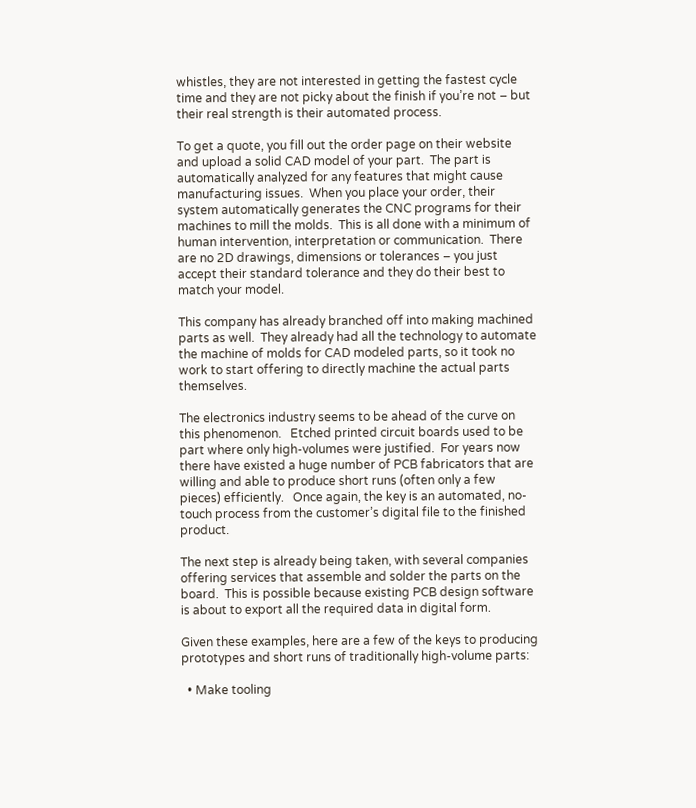whistles, they are not interested in getting the fastest cycle time and they are not picky about the finish if you’re not – but their real strength is their automated process.

To get a quote, you fill out the order page on their website and upload a solid CAD model of your part.  The part is automatically analyzed for any features that might cause manufacturing issues.  When you place your order, their system automatically generates the CNC programs for their machines to mill the molds.  This is all done with a minimum of human intervention, interpretation or communication.  There are no 2D drawings, dimensions or tolerances – you just accept their standard tolerance and they do their best to match your model.

This company has already branched off into making machined parts as well.  They already had all the technology to automate the machine of molds for CAD modeled parts, so it took no work to start offering to directly machine the actual parts themselves.

The electronics industry seems to be ahead of the curve on this phenomenon.   Etched printed circuit boards used to be part where only high-volumes were justified.  For years now there have existed a huge number of PCB fabricators that are willing and able to produce short runs (often only a few pieces) efficiently.   Once again, the key is an automated, no-touch process from the customer’s digital file to the finished product.

The next step is already being taken, with several companies offering services that assemble and solder the parts on the board.  This is possible because existing PCB design software is about to export all the required data in digital form.

Given these examples, here are a few of the keys to producing prototypes and short runs of traditionally high-volume parts:

  • Make tooling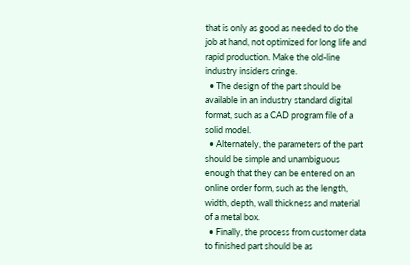that is only as good as needed to do the job at hand, not optimized for long life and rapid production. Make the old-line industry insiders cringe.
  • The design of the part should be available in an industry standard digital format, such as a CAD program file of a solid model.
  • Alternately, the parameters of the part should be simple and unambiguous enough that they can be entered on an online order form, such as the length, width, depth, wall thickness and material of a metal box.
  • Finally, the process from customer data to finished part should be as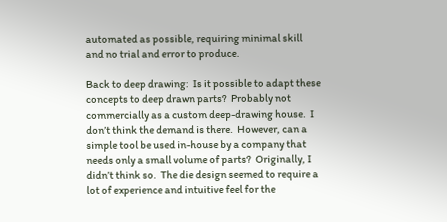automated as possible, requiring minimal skill and no trial and error to produce.

Back to deep drawing:  Is it possible to adapt these concepts to deep drawn parts?  Probably not commercially as a custom deep-drawing house.  I don’t think the demand is there.  However, can a simple tool be used in-house by a company that needs only a small volume of parts?  Originally, I didn’t think so.  The die design seemed to require a lot of experience and intuitive feel for the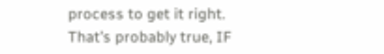process to get it right.  That’s probably true, IF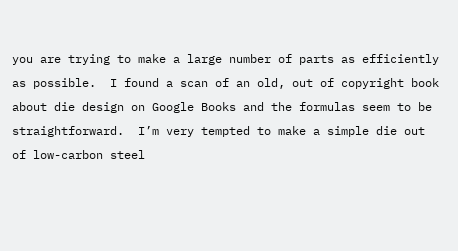you are trying to make a large number of parts as efficiently as possible.  I found a scan of an old, out of copyright book about die design on Google Books and the formulas seem to be straightforward.  I’m very tempted to make a simple die out of low-carbon steel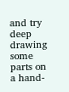and try deep drawing some parts on a hand-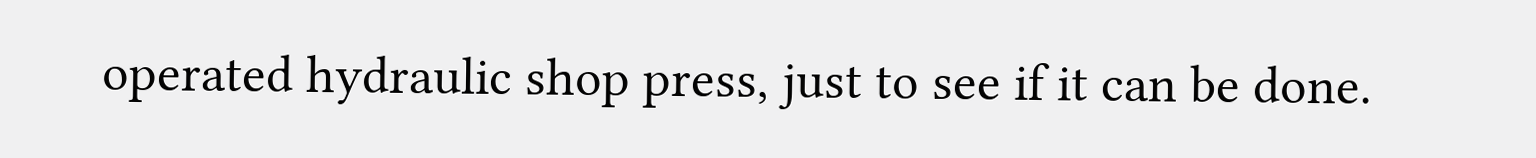operated hydraulic shop press, just to see if it can be done.